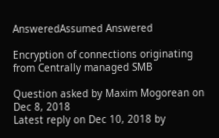AnsweredAssumed Answered

Encryption of connections originating from Centrally managed SMB

Question asked by Maxim Mogorean on Dec 8, 2018
Latest reply on Dec 10, 2018 by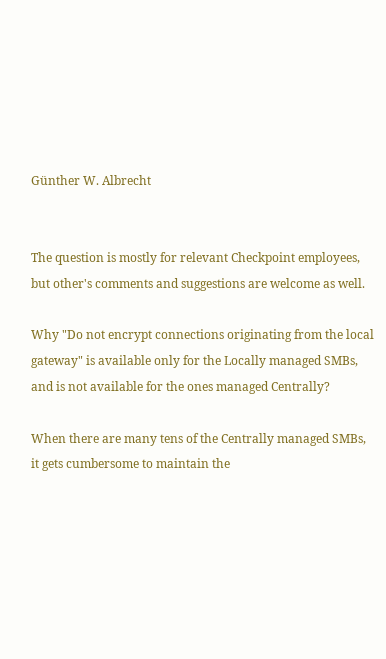Günther W. Albrecht


The question is mostly for relevant Checkpoint employees, but other's comments and suggestions are welcome as well.

Why "Do not encrypt connections originating from the local gateway" is available only for the Locally managed SMBs, and is not available for the ones managed Centrally?

When there are many tens of the Centrally managed SMBs, it gets cumbersome to maintain the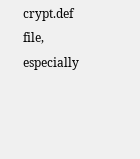crypt.def file, especially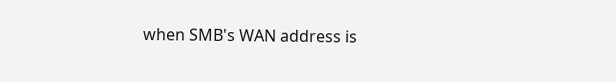when SMB's WAN address is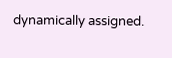dynamically assigned.